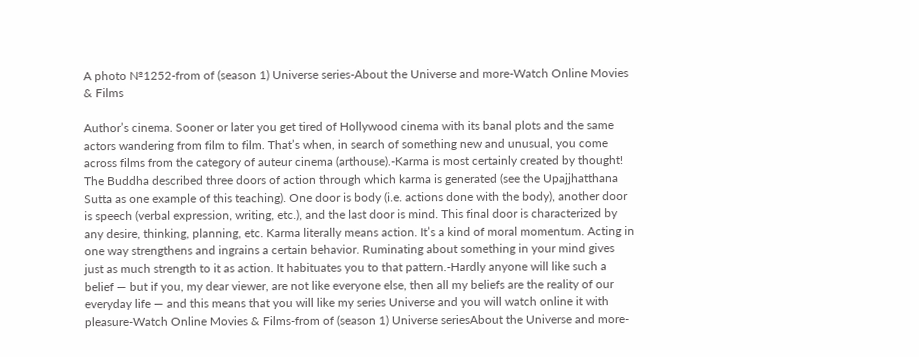A photo №1252-from of (season 1) Universe series-About the Universe and more-Watch Online Movies & Films

Author’s cinema. Sooner or later you get tired of Hollywood cinema with its banal plots and the same actors wandering from film to film. That’s when, in search of something new and unusual, you come across films from the category of auteur cinema (arthouse).-Karma is most certainly created by thought! The Buddha described three doors of action through which karma is generated (see the Upajjhatthana Sutta as one example of this teaching). One door is body (i.e. actions done with the body), another door is speech (verbal expression, writing, etc.), and the last door is mind. This final door is characterized by any desire, thinking, planning, etc. Karma literally means action. It’s a kind of moral momentum. Acting in one way strengthens and ingrains a certain behavior. Ruminating about something in your mind gives just as much strength to it as action. It habituates you to that pattern.-Hardly anyone will like such a belief — but if you, my dear viewer, are not like everyone else, then all my beliefs are the reality of our everyday life — and this means that you will like my series Universe and you will watch online it with pleasure-Watch Online Movies & Films-from of (season 1) Universe seriesAbout the Universe and more-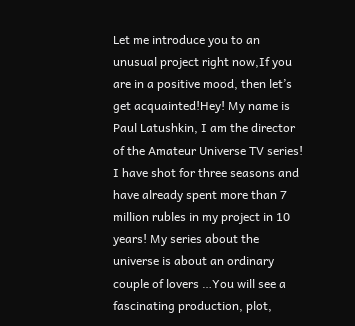Let me introduce you to an unusual project right now,If you are in a positive mood, then let’s get acquainted!Hey! My name is Paul Latushkin, I am the director of the Amateur Universe TV series! I have shot for three seasons and have already spent more than 7 million rubles in my project in 10 years! My series about the universe is about an ordinary couple of lovers …You will see a fascinating production, plot,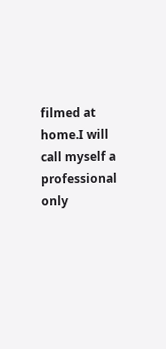filmed at home.I will call myself a professional only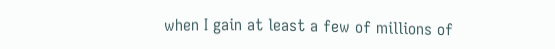when I gain at least a few of millions of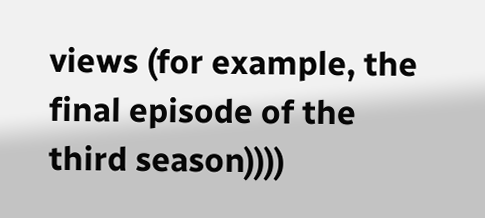views (for example, the final episode of the third season))))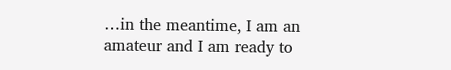…in the meantime, I am an amateur and I am ready to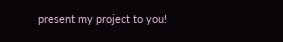present my project to you!